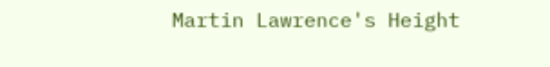Martin Lawrence's Height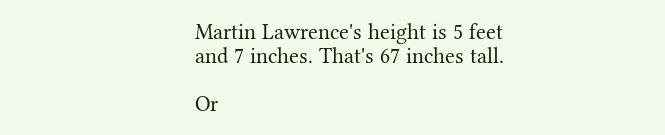Martin Lawrence's height is 5 feet and 7 inches. That's 67 inches tall.

Or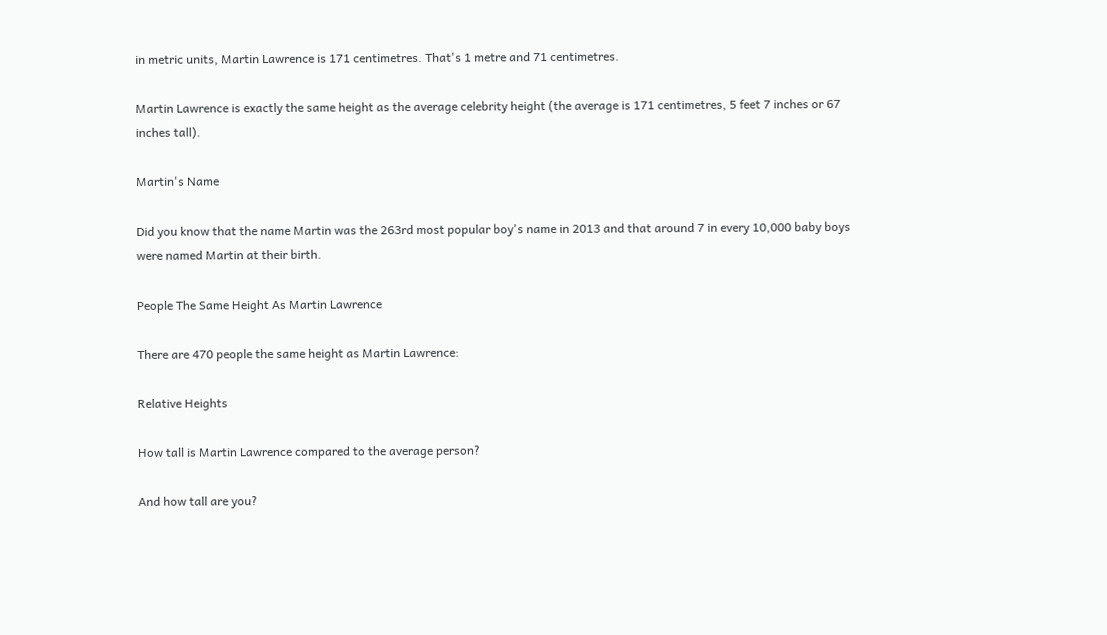in metric units, Martin Lawrence is 171 centimetres. That's 1 metre and 71 centimetres.

Martin Lawrence is exactly the same height as the average celebrity height (the average is 171 centimetres, 5 feet 7 inches or 67 inches tall).

Martin's Name

Did you know that the name Martin was the 263rd most popular boy's name in 2013 and that around 7 in every 10,000 baby boys were named Martin at their birth.

People The Same Height As Martin Lawrence

There are 470 people the same height as Martin Lawrence:

Relative Heights

How tall is Martin Lawrence compared to the average person?

And how tall are you?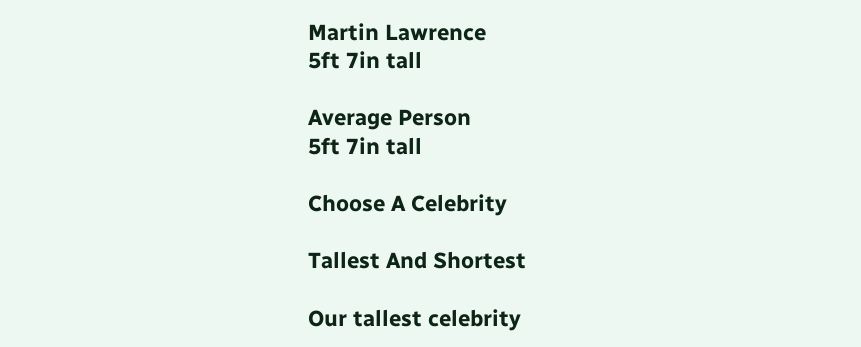Martin Lawrence
5ft 7in tall

Average Person
5ft 7in tall

Choose A Celebrity

Tallest And Shortest

Our tallest celebrity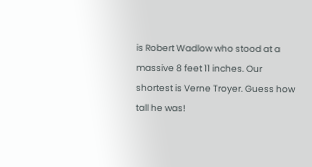is Robert Wadlow who stood at a massive 8 feet 11 inches. Our shortest is Verne Troyer. Guess how tall he was!